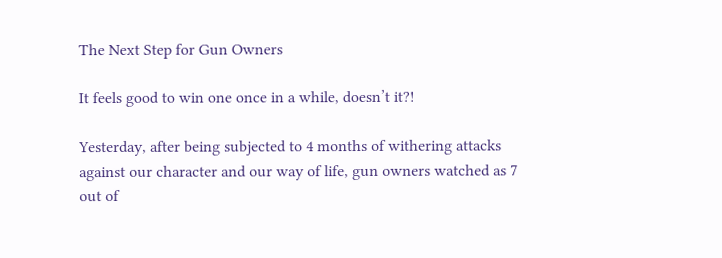The Next Step for Gun Owners

It feels good to win one once in a while, doesn’t it?!

Yesterday, after being subjected to 4 months of withering attacks against our character and our way of life, gun owners watched as 7 out of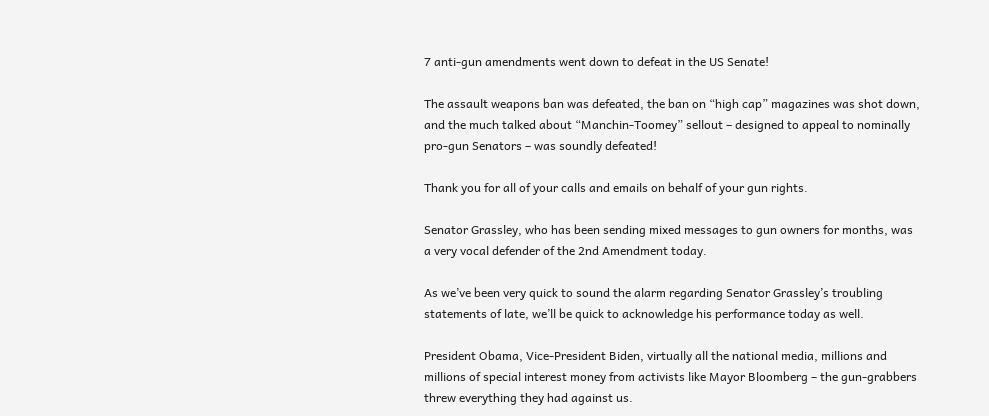7 anti-gun amendments went down to defeat in the US Senate!

The assault weapons ban was defeated, the ban on “high cap” magazines was shot down, and the much talked about “Manchin-Toomey” sellout – designed to appeal to nominally pro-gun Senators – was soundly defeated!

Thank you for all of your calls and emails on behalf of your gun rights.

Senator Grassley, who has been sending mixed messages to gun owners for months, was a very vocal defender of the 2nd Amendment today.

As we’ve been very quick to sound the alarm regarding Senator Grassley’s troubling statements of late, we’ll be quick to acknowledge his performance today as well.

President Obama, Vice-President Biden, virtually all the national media, millions and millions of special interest money from activists like Mayor Bloomberg – the gun-grabbers threw everything they had against us.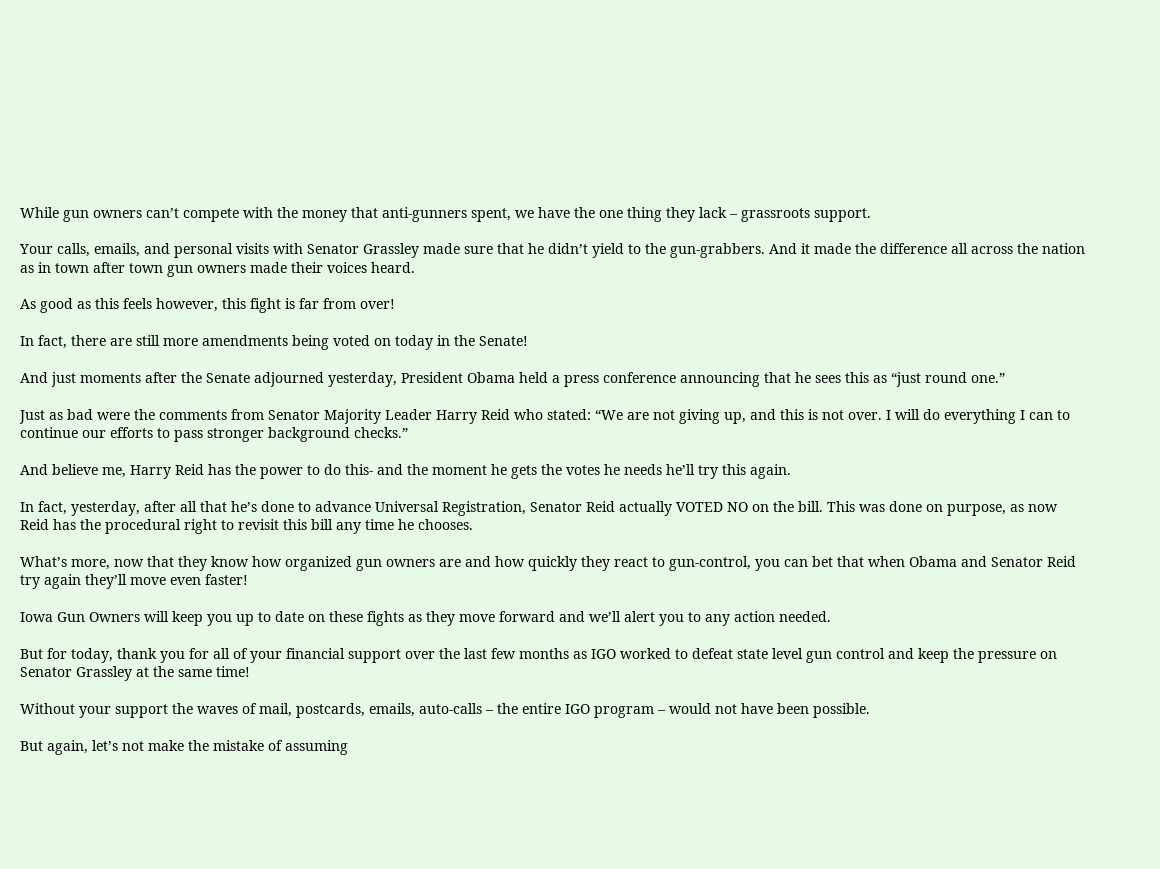While gun owners can’t compete with the money that anti-gunners spent, we have the one thing they lack – grassroots support.

Your calls, emails, and personal visits with Senator Grassley made sure that he didn’t yield to the gun-grabbers. And it made the difference all across the nation as in town after town gun owners made their voices heard.

As good as this feels however, this fight is far from over!

In fact, there are still more amendments being voted on today in the Senate!

And just moments after the Senate adjourned yesterday, President Obama held a press conference announcing that he sees this as “just round one.”

Just as bad were the comments from Senator Majority Leader Harry Reid who stated: “We are not giving up, and this is not over. I will do everything I can to continue our efforts to pass stronger background checks.”

And believe me, Harry Reid has the power to do this- and the moment he gets the votes he needs he’ll try this again.

In fact, yesterday, after all that he’s done to advance Universal Registration, Senator Reid actually VOTED NO on the bill. This was done on purpose, as now Reid has the procedural right to revisit this bill any time he chooses.

What’s more, now that they know how organized gun owners are and how quickly they react to gun-control, you can bet that when Obama and Senator Reid try again they’ll move even faster!

Iowa Gun Owners will keep you up to date on these fights as they move forward and we’ll alert you to any action needed.

But for today, thank you for all of your financial support over the last few months as IGO worked to defeat state level gun control and keep the pressure on Senator Grassley at the same time!

Without your support the waves of mail, postcards, emails, auto-calls – the entire IGO program – would not have been possible.

But again, let’s not make the mistake of assuming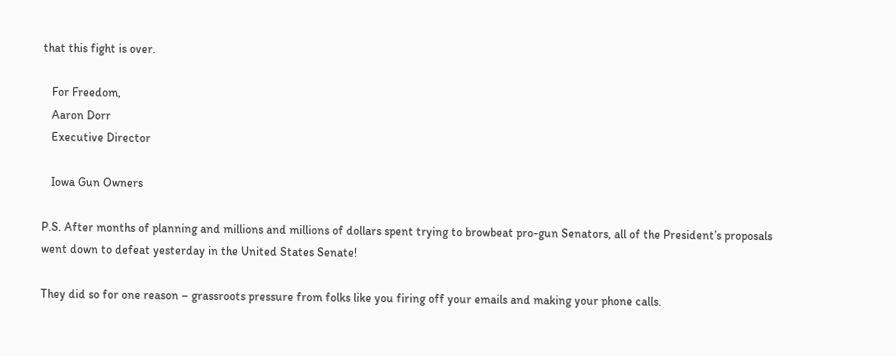that this fight is over.

   For Freedom,
   Aaron Dorr
   Executive Director

   Iowa Gun Owners

P.S. After months of planning and millions and millions of dollars spent trying to browbeat pro-gun Senators, all of the President’s proposals went down to defeat yesterday in the United States Senate!

They did so for one reason – grassroots pressure from folks like you firing off your emails and making your phone calls.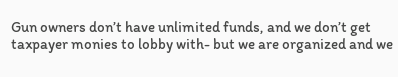Gun owners don’t have unlimited funds, and we don’t get taxpayer monies to lobby with- but we are organized and we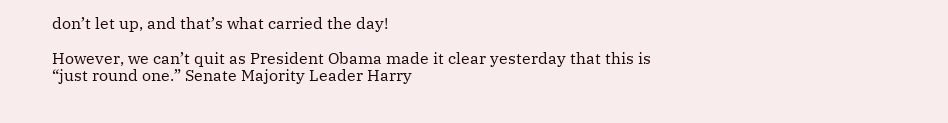don’t let up, and that’s what carried the day!

However, we can’t quit as President Obama made it clear yesterday that this is “just round one.” Senate Majority Leader Harry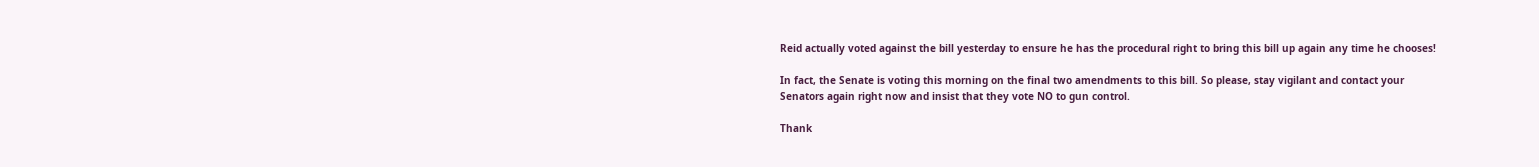Reid actually voted against the bill yesterday to ensure he has the procedural right to bring this bill up again any time he chooses!

In fact, the Senate is voting this morning on the final two amendments to this bill. So please, stay vigilant and contact your Senators again right now and insist that they vote NO to gun control.

Thank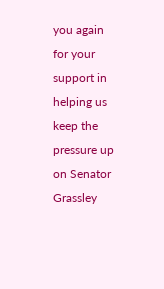you again for your support in helping us keep the pressure up on Senator Grassley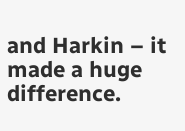and Harkin – it made a huge difference.